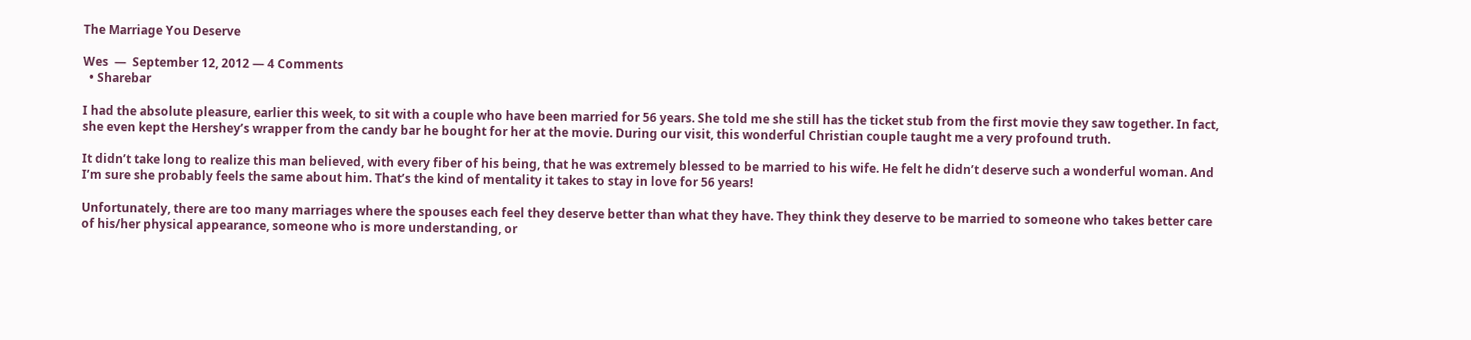The Marriage You Deserve

Wes  —  September 12, 2012 — 4 Comments
  • Sharebar

I had the absolute pleasure, earlier this week, to sit with a couple who have been married for 56 years. She told me she still has the ticket stub from the first movie they saw together. In fact, she even kept the Hershey’s wrapper from the candy bar he bought for her at the movie. During our visit, this wonderful Christian couple taught me a very profound truth.

It didn’t take long to realize this man believed, with every fiber of his being, that he was extremely blessed to be married to his wife. He felt he didn’t deserve such a wonderful woman. And I’m sure she probably feels the same about him. That’s the kind of mentality it takes to stay in love for 56 years!

Unfortunately, there are too many marriages where the spouses each feel they deserve better than what they have. They think they deserve to be married to someone who takes better care of his/her physical appearance, someone who is more understanding, or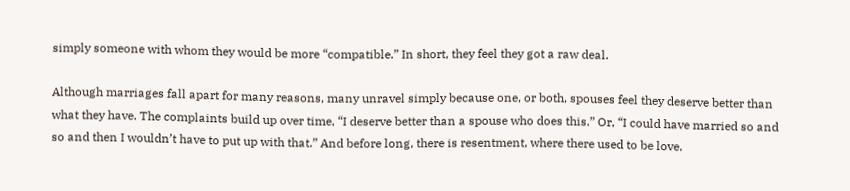simply someone with whom they would be more “compatible.” In short, they feel they got a raw deal.

Although marriages fall apart for many reasons, many unravel simply because one, or both, spouses feel they deserve better than what they have. The complaints build up over time, “I deserve better than a spouse who does this.” Or, “I could have married so and so and then I wouldn’t have to put up with that.” And before long, there is resentment, where there used to be love.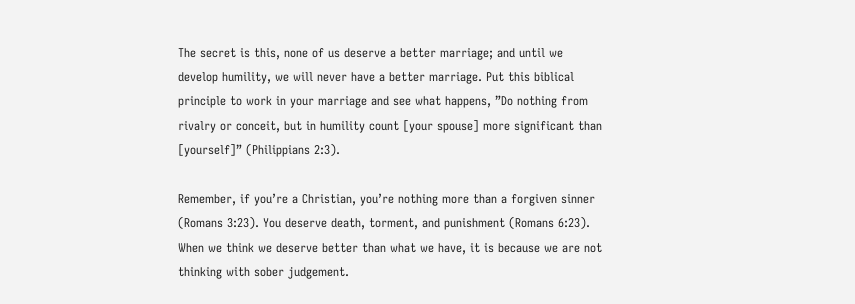The secret is this, none of us deserve a better marriage; and until we develop humility, we will never have a better marriage. Put this biblical principle to work in your marriage and see what happens, ”Do nothing from rivalry or conceit, but in humility count [your spouse] more significant than [yourself]” (Philippians 2:3).

Remember, if you’re a Christian, you’re nothing more than a forgiven sinner (Romans 3:23). You deserve death, torment, and punishment (Romans 6:23). When we think we deserve better than what we have, it is because we are not thinking with sober judgement.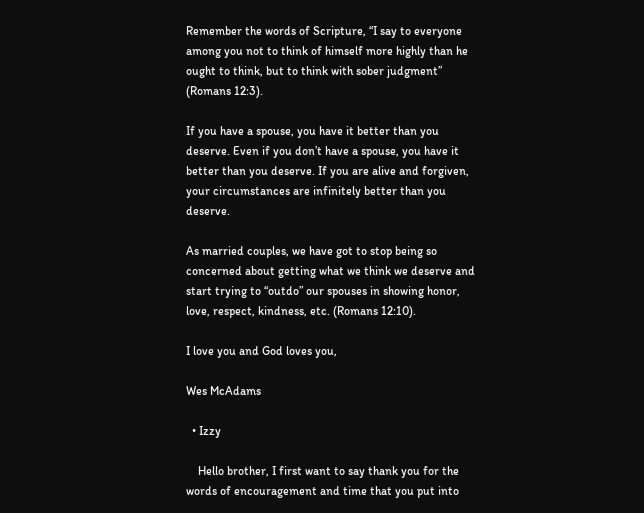Remember the words of Scripture, “I say to everyone among you not to think of himself more highly than he ought to think, but to think with sober judgment” (Romans 12:3).

If you have a spouse, you have it better than you deserve. Even if you don’t have a spouse, you have it better than you deserve. If you are alive and forgiven, your circumstances are infinitely better than you deserve.

As married couples, we have got to stop being so concerned about getting what we think we deserve and start trying to “outdo” our spouses in showing honor, love, respect, kindness, etc. (Romans 12:10).

I love you and God loves you,

Wes McAdams

  • Izzy

    Hello brother, I first want to say thank you for the words of encouragement and time that you put into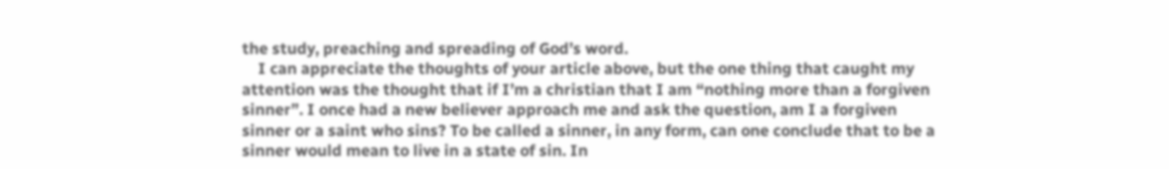the study, preaching and spreading of God’s word.
    I can appreciate the thoughts of your article above, but the one thing that caught my attention was the thought that if I’m a christian that I am “nothing more than a forgiven sinner”. I once had a new believer approach me and ask the question, am I a forgiven sinner or a saint who sins? To be called a sinner, in any form, can one conclude that to be a sinner would mean to live in a state of sin. In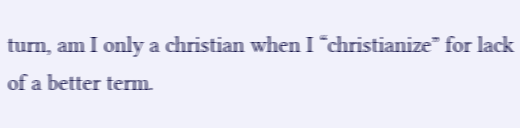turn, am I only a christian when I “christianize” for lack of a better term.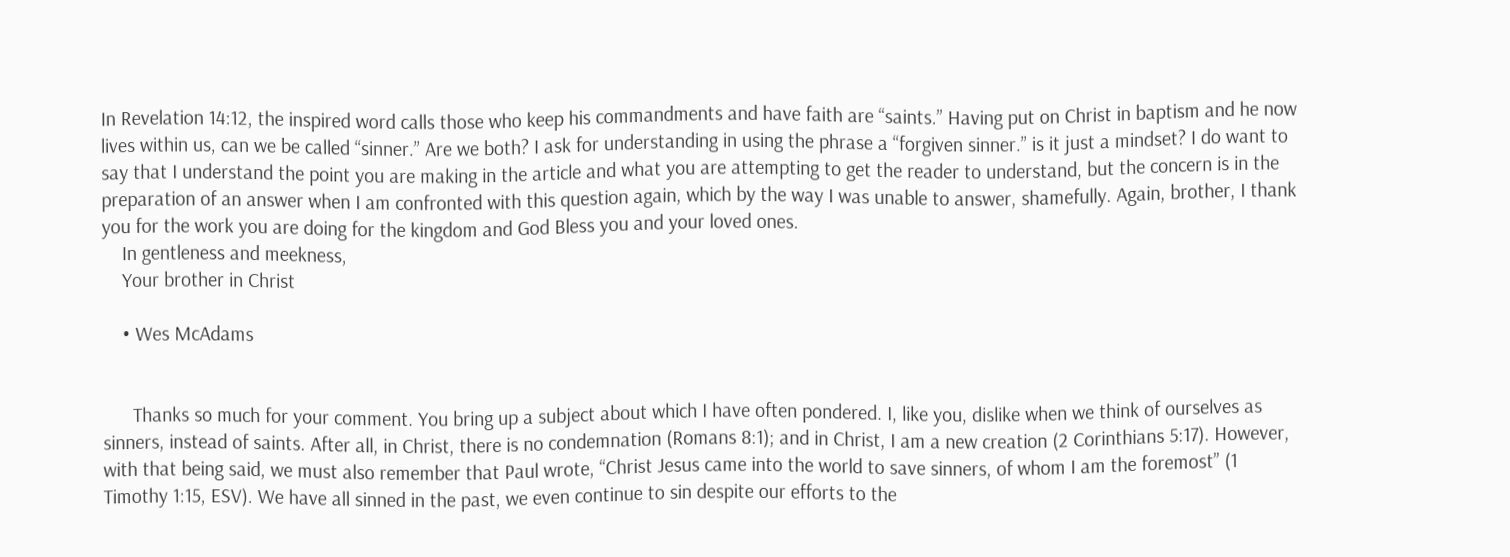In Revelation 14:12, the inspired word calls those who keep his commandments and have faith are “saints.” Having put on Christ in baptism and he now lives within us, can we be called “sinner.” Are we both? I ask for understanding in using the phrase a “forgiven sinner.” is it just a mindset? I do want to say that I understand the point you are making in the article and what you are attempting to get the reader to understand, but the concern is in the preparation of an answer when I am confronted with this question again, which by the way I was unable to answer, shamefully. Again, brother, I thank you for the work you are doing for the kingdom and God Bless you and your loved ones.
    In gentleness and meekness,
    Your brother in Christ

    • Wes McAdams


      Thanks so much for your comment. You bring up a subject about which I have often pondered. I, like you, dislike when we think of ourselves as sinners, instead of saints. After all, in Christ, there is no condemnation (Romans 8:1); and in Christ, I am a new creation (2 Corinthians 5:17). However, with that being said, we must also remember that Paul wrote, “Christ Jesus came into the world to save sinners, of whom I am the foremost” (1 Timothy 1:15, ESV). We have all sinned in the past, we even continue to sin despite our efforts to the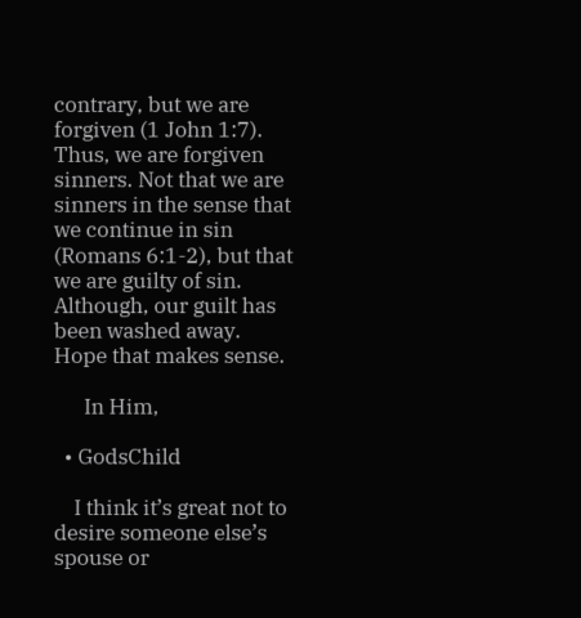contrary, but we are forgiven (1 John 1:7). Thus, we are forgiven sinners. Not that we are sinners in the sense that we continue in sin (Romans 6:1-2), but that we are guilty of sin. Although, our guilt has been washed away. Hope that makes sense.

      In Him,

  • GodsChild

    I think it’s great not to desire someone else’s spouse or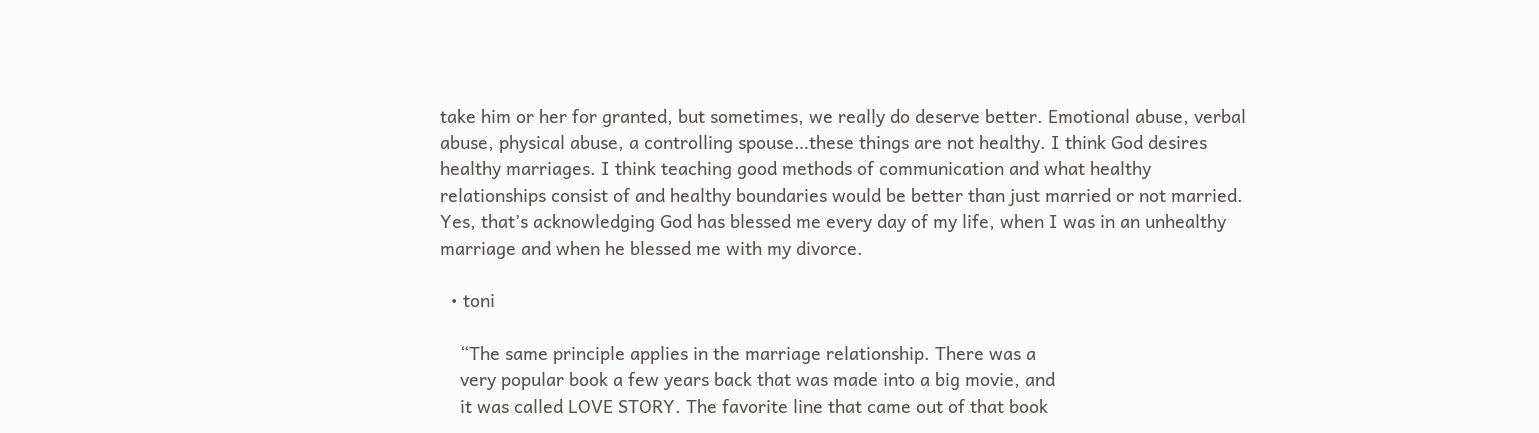take him or her for granted, but sometimes, we really do deserve better. Emotional abuse, verbal abuse, physical abuse, a controlling spouse…these things are not healthy. I think God desires healthy marriages. I think teaching good methods of communication and what healthy relationships consist of and healthy boundaries would be better than just married or not married. Yes, that’s acknowledging God has blessed me every day of my life, when I was in an unhealthy marriage and when he blessed me with my divorce.

  • toni

    “The same principle applies in the marriage relationship. There was a
    very popular book a few years back that was made into a big movie, and
    it was called LOVE STORY. The favorite line that came out of that book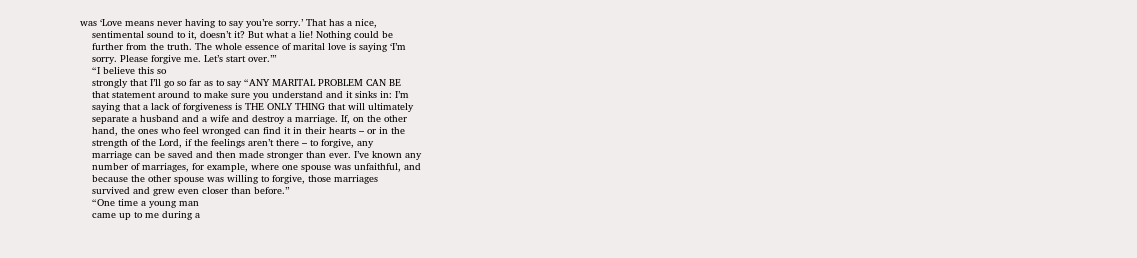was ‘Love means never having to say you’re sorry.’ That has a nice,
    sentimental sound to it, doesn’t it? But what a lie! Nothing could be
    further from the truth. The whole essence of marital love is saying ‘I’m
    sorry. Please forgive me. Let’s start over.’”
    “I believe this so
    strongly that I’ll go so far as to say “ANY MARITAL PROBLEM CAN BE
    that statement around to make sure you understand and it sinks in: I’m
    saying that a lack of forgiveness is THE ONLY THING that will ultimately
    separate a husband and a wife and destroy a marriage. If, on the other
    hand, the ones who feel wronged can find it in their hearts – or in the
    strength of the Lord, if the feelings aren’t there – to forgive, any
    marriage can be saved and then made stronger than ever. I’ve known any
    number of marriages, for example, where one spouse was unfaithful, and
    because the other spouse was willing to forgive, those marriages
    survived and grew even closer than before.”
    “One time a young man
    came up to me during a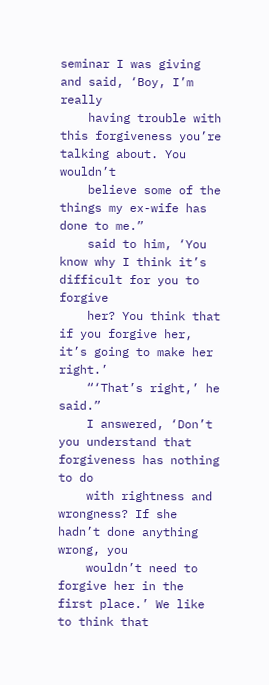seminar I was giving and said, ‘Boy, I’m really
    having trouble with this forgiveness you’re talking about. You wouldn’t
    believe some of the things my ex-wife has done to me.”
    said to him, ‘You know why I think it’s difficult for you to forgive
    her? You think that if you forgive her, it’s going to make her right.’
    “‘That’s right,’ he said.”
    I answered, ‘Don’t you understand that forgiveness has nothing to do
    with rightness and wrongness? If she hadn’t done anything wrong, you
    wouldn’t need to forgive her in the first place.’ We like to think that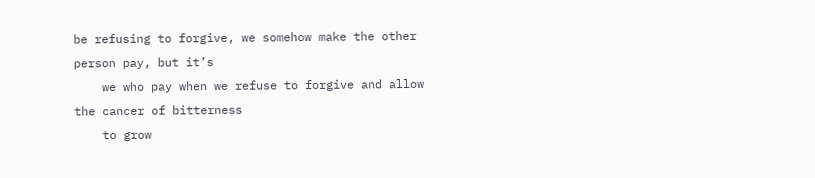be refusing to forgive, we somehow make the other person pay, but it’s
    we who pay when we refuse to forgive and allow the cancer of bitterness
    to grow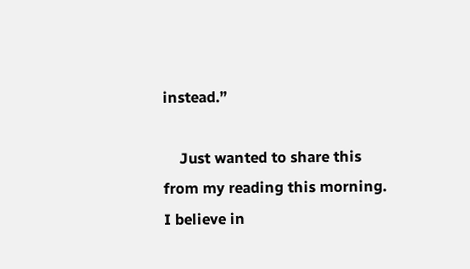instead.”

    Just wanted to share this from my reading this morning. I believe in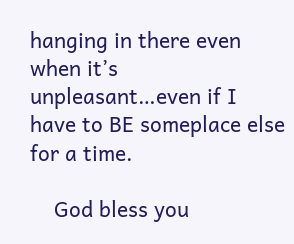hanging in there even when it’s unpleasant…even if I have to BE someplace else for a time.

    God bless you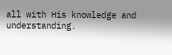all with His knowledge and understanding.